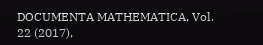DOCUMENTA MATHEMATICA, Vol. 22 (2017),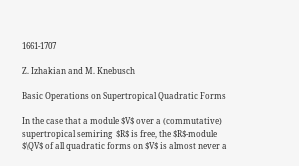1661-1707

Z. Izhakian and M. Knebusch

Basic Operations on Supertropical Quadratic Forms

In the case that a module $V$ over a (commutative) supertropical semiring  $R$ is free, the $R$-module $\QV$ of all quadratic forms on $V$ is almost never a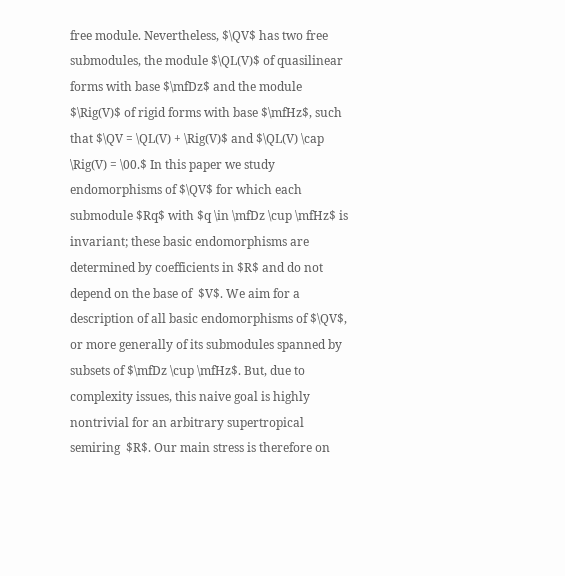free module. Nevertheless, $\QV$ has two free submodules, the module $\QL(V)$ of quasilinear forms with base $\mfDz$ and the module $\Rig(V)$ of rigid forms with base $\mfHz$, such that $\QV = \QL(V) + \Rig(V)$ and $\QL(V) \cap \Rig(V) = \00.$ In this paper we study endomorphisms of $\QV$ for which each submodule $Rq$ with $q \in \mfDz \cup \mfHz$ is invariant; these basic endomorphisms are determined by coefficients in $R$ and do not depend on the base of  $V$. We aim for a description of all basic endomorphisms of $\QV$, or more generally of its submodules spanned by subsets of $\mfDz \cup \mfHz$. But, due to complexity issues, this naive goal is highly nontrivial for an arbitrary supertropical semiring  $R$. Our main stress is therefore on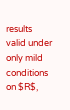results valid under only mild conditions on $R$,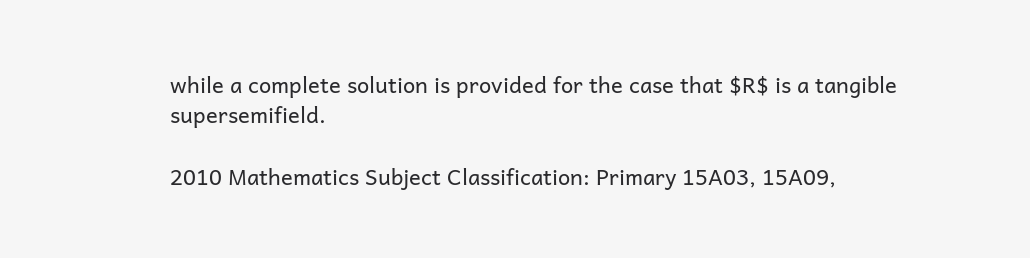while a complete solution is provided for the case that $R$ is a tangible supersemifield.

2010 Mathematics Subject Classification: Primary 15A03, 15A09,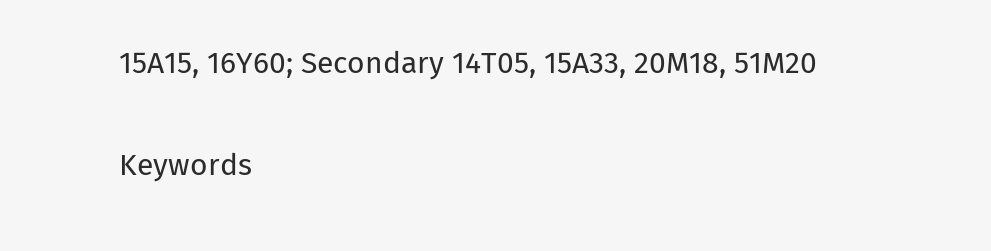15A15, 16Y60; Secondary 14T05, 15A33, 20M18, 51M20

Keywords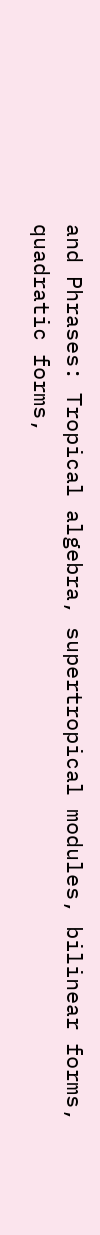and Phrases: Tropical algebra, supertropical modules, bilinear forms, quadratic forms,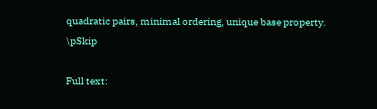quadratic pairs, minimal ordering, unique base property. \pSkip

Full text: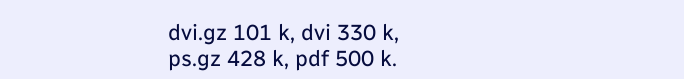dvi.gz 101 k, dvi 330 k, ps.gz 428 k, pdf 500 k.